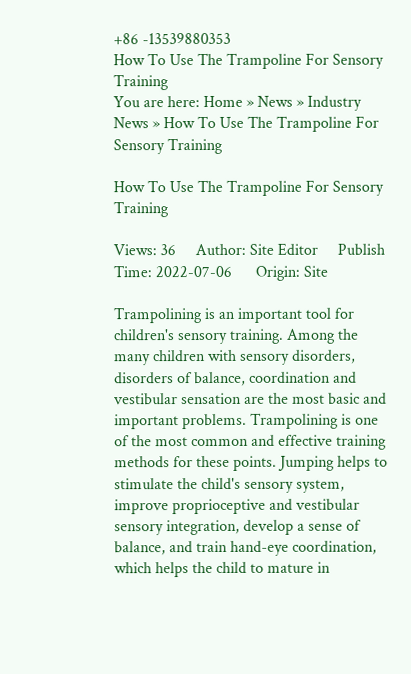+86 -13539880353
How To Use The Trampoline For Sensory Training
You are here: Home » News » Industry News » How To Use The Trampoline For Sensory Training

How To Use The Trampoline For Sensory Training

Views: 36     Author: Site Editor     Publish Time: 2022-07-06      Origin: Site

Trampolining is an important tool for children's sensory training. Among the many children with sensory disorders, disorders of balance, coordination and vestibular sensation are the most basic and important problems. Trampolining is one of the most common and effective training methods for these points. Jumping helps to stimulate the child's sensory system, improve proprioceptive and vestibular sensory integration, develop a sense of balance, and train hand-eye coordination, which helps the child to mature in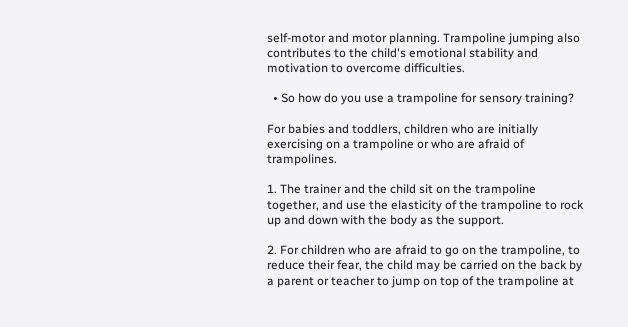self-motor and motor planning. Trampoline jumping also contributes to the child's emotional stability and motivation to overcome difficulties.

  • So how do you use a trampoline for sensory training?

For babies and toddlers, children who are initially exercising on a trampoline or who are afraid of trampolines.

1. The trainer and the child sit on the trampoline together, and use the elasticity of the trampoline to rock up and down with the body as the support.

2. For children who are afraid to go on the trampoline, to reduce their fear, the child may be carried on the back by a parent or teacher to jump on top of the trampoline at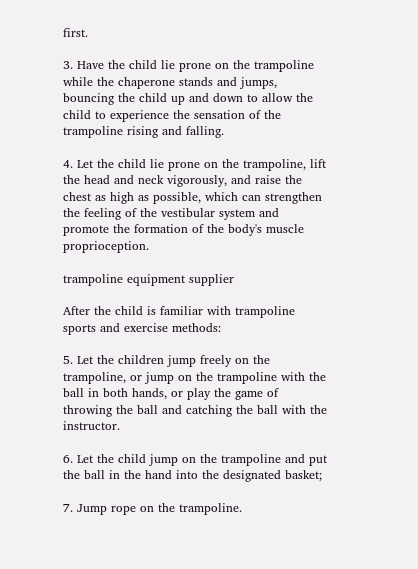first.

3. Have the child lie prone on the trampoline while the chaperone stands and jumps, bouncing the child up and down to allow the child to experience the sensation of the trampoline rising and falling.

4. Let the child lie prone on the trampoline, lift the head and neck vigorously, and raise the chest as high as possible, which can strengthen the feeling of the vestibular system and promote the formation of the body's muscle proprioception.

trampoline equipment supplier

After the child is familiar with trampoline sports and exercise methods:

5. Let the children jump freely on the trampoline, or jump on the trampoline with the ball in both hands, or play the game of throwing the ball and catching the ball with the instructor.

6. Let the child jump on the trampoline and put the ball in the hand into the designated basket;

7. Jump rope on the trampoline.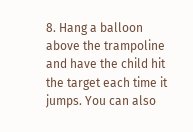8. Hang a balloon above the trampoline and have the child hit the target each time it jumps. You can also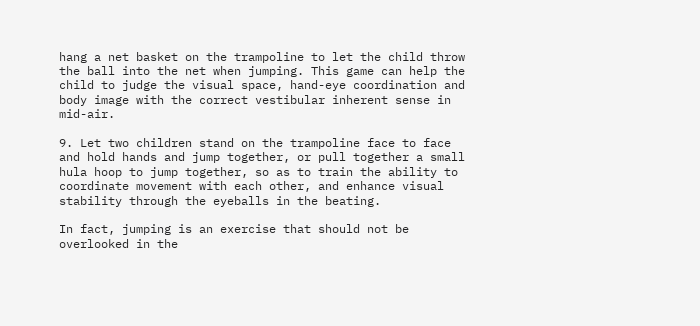hang a net basket on the trampoline to let the child throw the ball into the net when jumping. This game can help the child to judge the visual space, hand-eye coordination and body image with the correct vestibular inherent sense in mid-air.

9. Let two children stand on the trampoline face to face and hold hands and jump together, or pull together a small hula hoop to jump together, so as to train the ability to coordinate movement with each other, and enhance visual stability through the eyeballs in the beating.

In fact, jumping is an exercise that should not be overlooked in the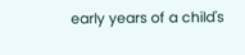early years of a child's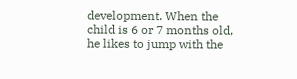development. When the child is 6 or 7 months old, he likes to jump with the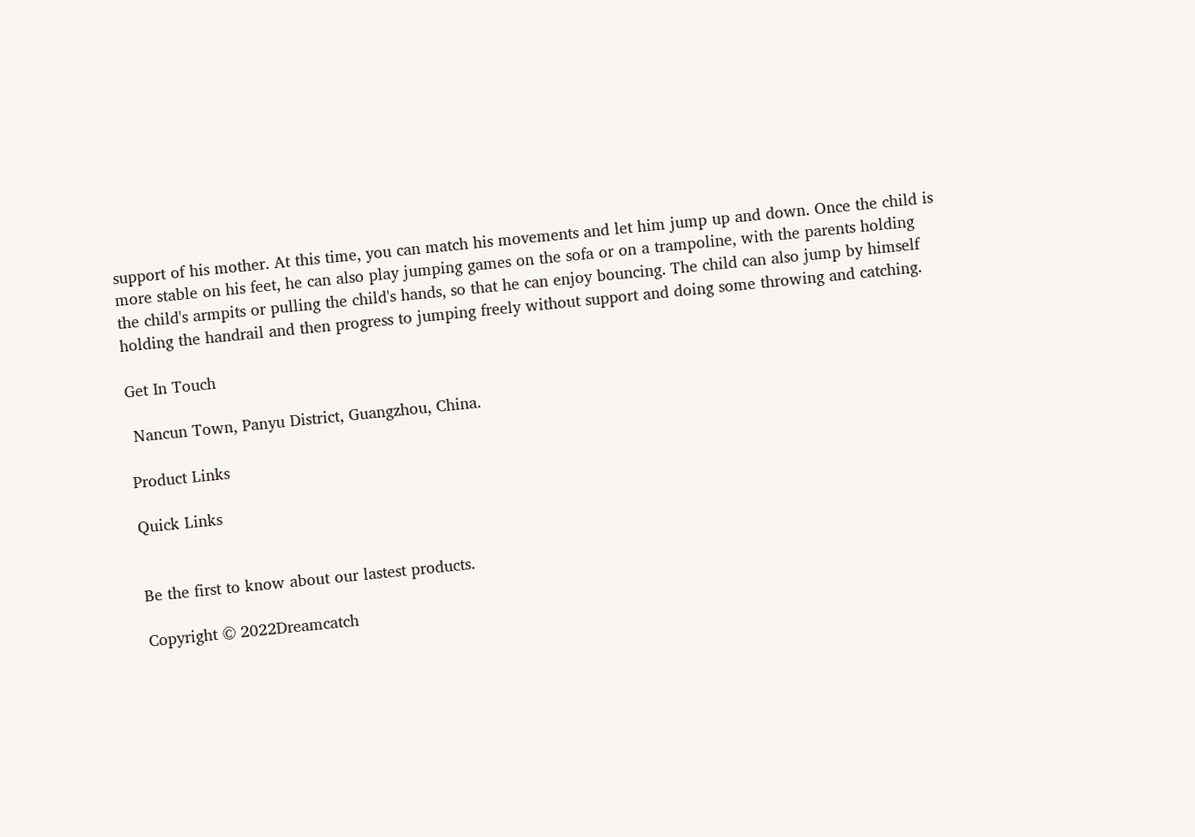support of his mother. At this time, you can match his movements and let him jump up and down. Once the child is more stable on his feet, he can also play jumping games on the sofa or on a trampoline, with the parents holding the child's armpits or pulling the child's hands, so that he can enjoy bouncing. The child can also jump by himself holding the handrail and then progress to jumping freely without support and doing some throwing and catching.

Get In Touch

 Nancun Town, Panyu District, Guangzhou, China.

Product Links

Quick Links


Be the first to know about our lastest products.

Copyright © 2022Dreamcatch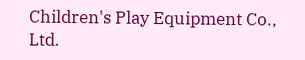Children's Play Equipment Co., Ltd.